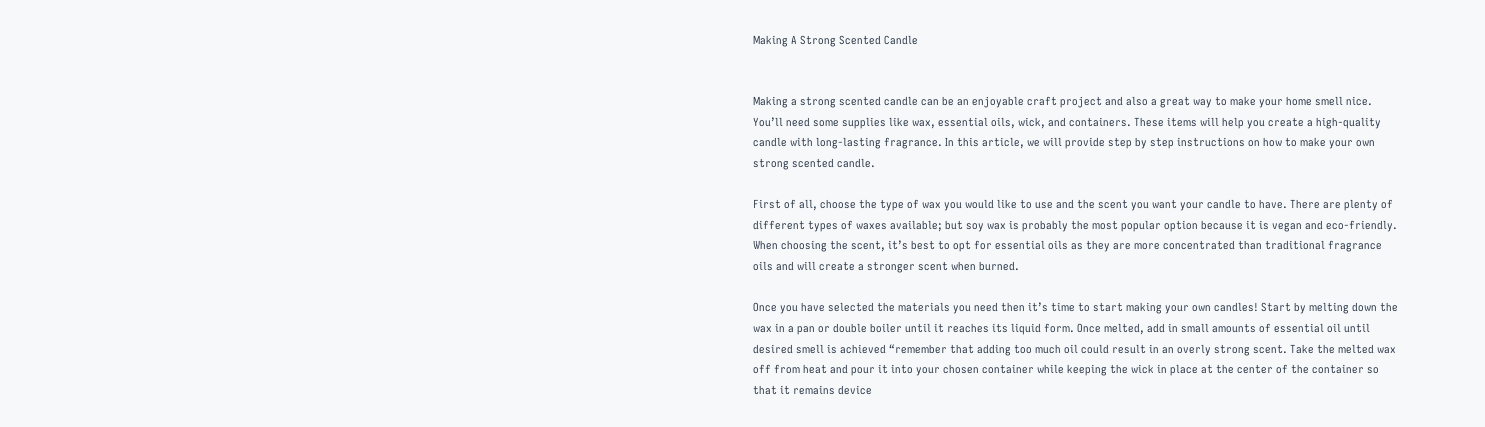Making A Strong Scented Candle


Making a strong scented candle can be an enjoyable craft project and also a great way to make your home smell nice. You’ll need some supplies like wax, essential oils, wick, and containers. These items will help you create a high-quality candle with long-lasting fragrance. In this article, we will provide step by step instructions on how to make your own strong scented candle.

First of all, choose the type of wax you would like to use and the scent you want your candle to have. There are plenty of different types of waxes available; but soy wax is probably the most popular option because it is vegan and eco-friendly. When choosing the scent, it’s best to opt for essential oils as they are more concentrated than traditional fragrance oils and will create a stronger scent when burned.

Once you have selected the materials you need then it’s time to start making your own candles! Start by melting down the wax in a pan or double boiler until it reaches its liquid form. Once melted, add in small amounts of essential oil until desired smell is achieved “remember that adding too much oil could result in an overly strong scent. Take the melted wax off from heat and pour it into your chosen container while keeping the wick in place at the center of the container so that it remains device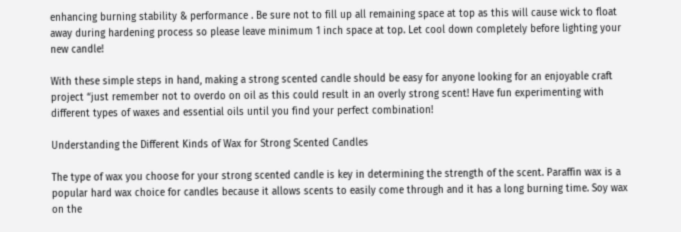enhancing burning stability & performance . Be sure not to fill up all remaining space at top as this will cause wick to float away during hardening process so please leave minimum 1 inch space at top. Let cool down completely before lighting your new candle!

With these simple steps in hand, making a strong scented candle should be easy for anyone looking for an enjoyable craft project “just remember not to overdo on oil as this could result in an overly strong scent! Have fun experimenting with different types of waxes and essential oils until you find your perfect combination!

Understanding the Different Kinds of Wax for Strong Scented Candles

The type of wax you choose for your strong scented candle is key in determining the strength of the scent. Paraffin wax is a popular hard wax choice for candles because it allows scents to easily come through and it has a long burning time. Soy wax on the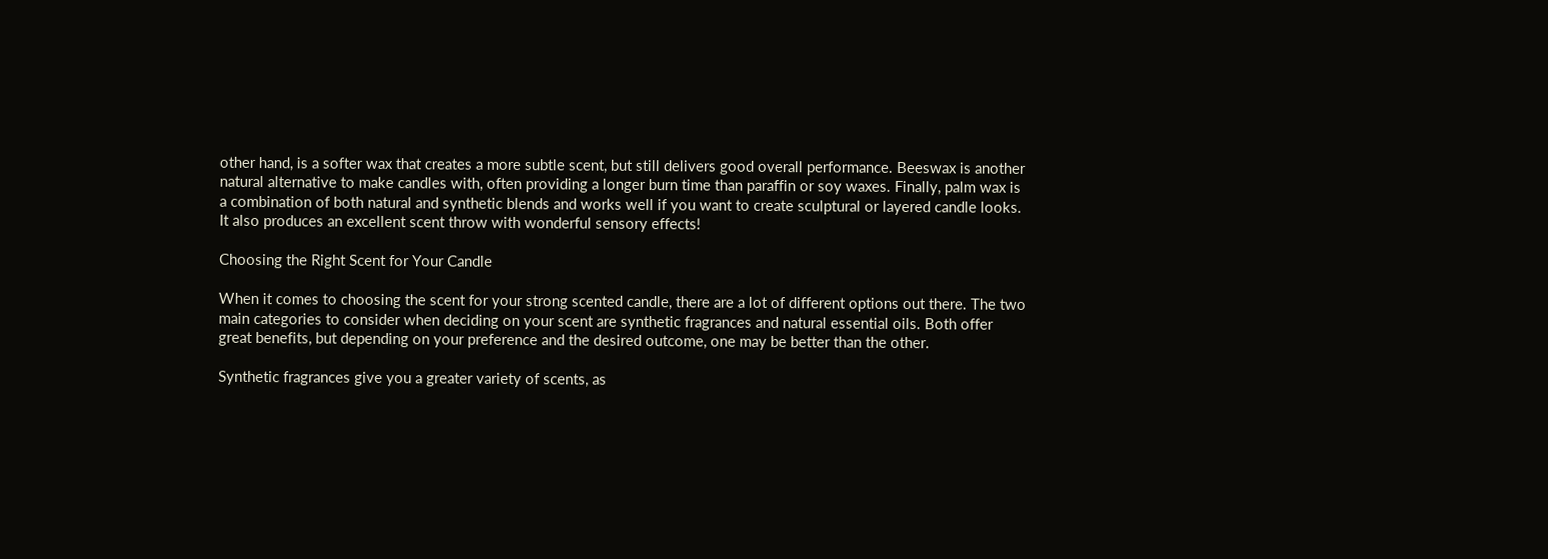other hand, is a softer wax that creates a more subtle scent, but still delivers good overall performance. Beeswax is another natural alternative to make candles with, often providing a longer burn time than paraffin or soy waxes. Finally, palm wax is a combination of both natural and synthetic blends and works well if you want to create sculptural or layered candle looks. It also produces an excellent scent throw with wonderful sensory effects!

Choosing the Right Scent for Your Candle

When it comes to choosing the scent for your strong scented candle, there are a lot of different options out there. The two main categories to consider when deciding on your scent are synthetic fragrances and natural essential oils. Both offer great benefits, but depending on your preference and the desired outcome, one may be better than the other.

Synthetic fragrances give you a greater variety of scents, as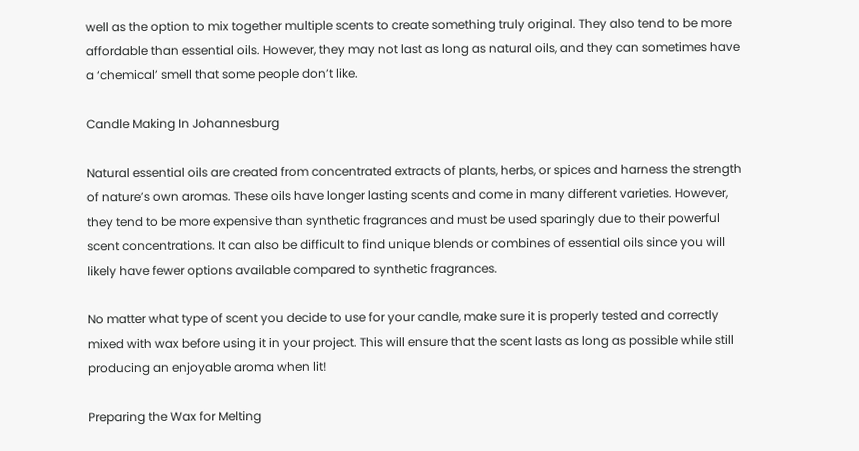well as the option to mix together multiple scents to create something truly original. They also tend to be more affordable than essential oils. However, they may not last as long as natural oils, and they can sometimes have a ‘chemical’ smell that some people don’t like.

Candle Making In Johannesburg

Natural essential oils are created from concentrated extracts of plants, herbs, or spices and harness the strength of nature’s own aromas. These oils have longer lasting scents and come in many different varieties. However, they tend to be more expensive than synthetic fragrances and must be used sparingly due to their powerful scent concentrations. It can also be difficult to find unique blends or combines of essential oils since you will likely have fewer options available compared to synthetic fragrances.

No matter what type of scent you decide to use for your candle, make sure it is properly tested and correctly mixed with wax before using it in your project. This will ensure that the scent lasts as long as possible while still producing an enjoyable aroma when lit!

Preparing the Wax for Melting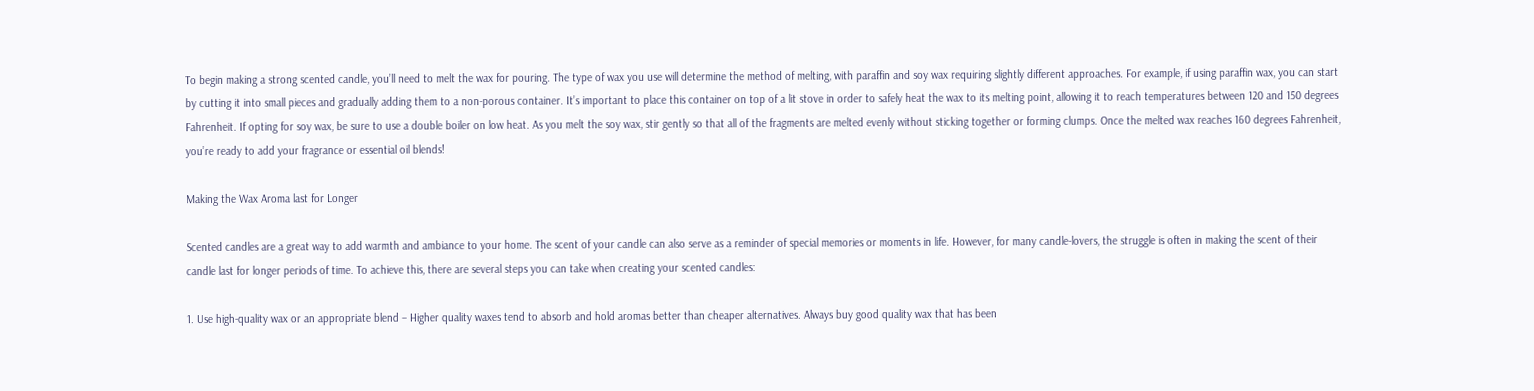To begin making a strong scented candle, you’ll need to melt the wax for pouring. The type of wax you use will determine the method of melting, with paraffin and soy wax requiring slightly different approaches. For example, if using paraffin wax, you can start by cutting it into small pieces and gradually adding them to a non-porous container. It’s important to place this container on top of a lit stove in order to safely heat the wax to its melting point, allowing it to reach temperatures between 120 and 150 degrees Fahrenheit. If opting for soy wax, be sure to use a double boiler on low heat. As you melt the soy wax, stir gently so that all of the fragments are melted evenly without sticking together or forming clumps. Once the melted wax reaches 160 degrees Fahrenheit, you’re ready to add your fragrance or essential oil blends!

Making the Wax Aroma last for Longer

Scented candles are a great way to add warmth and ambiance to your home. The scent of your candle can also serve as a reminder of special memories or moments in life. However, for many candle-lovers, the struggle is often in making the scent of their candle last for longer periods of time. To achieve this, there are several steps you can take when creating your scented candles:

1. Use high-quality wax or an appropriate blend – Higher quality waxes tend to absorb and hold aromas better than cheaper alternatives. Always buy good quality wax that has been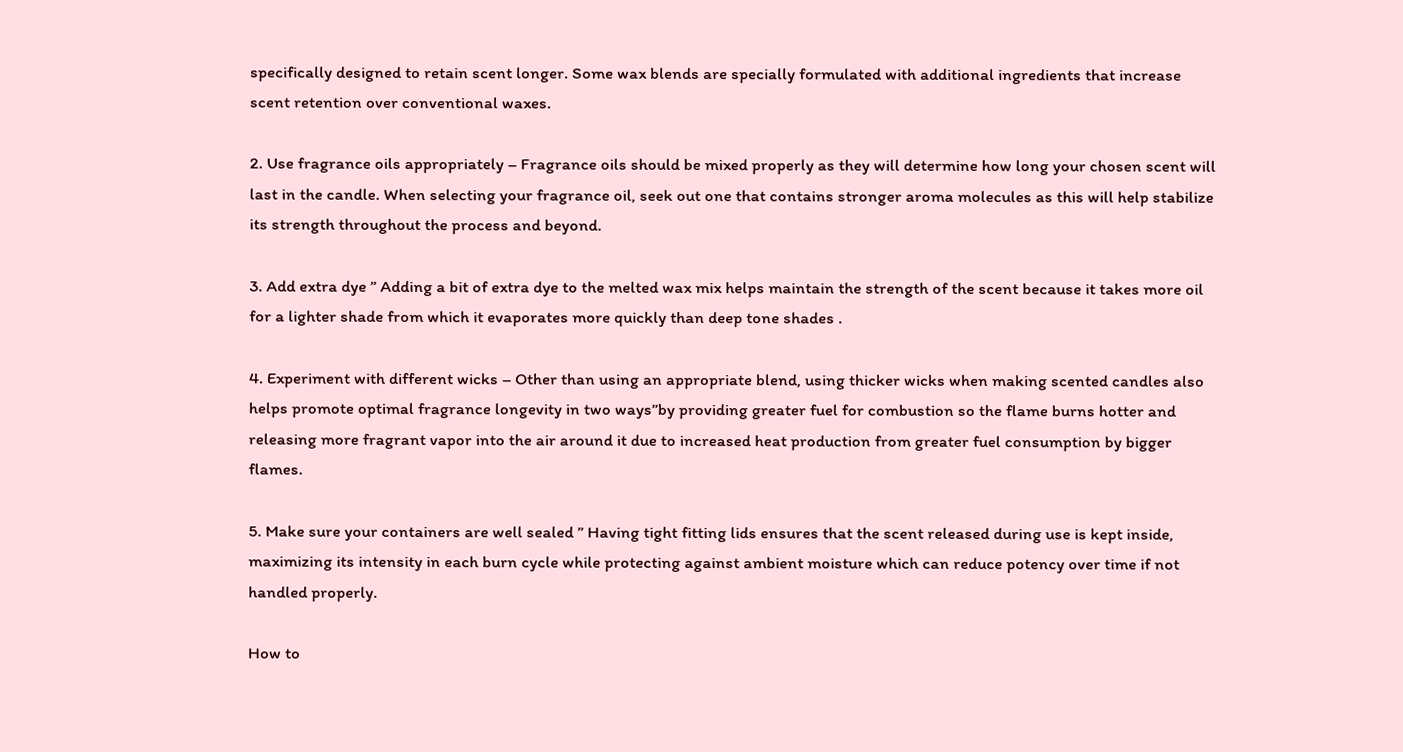specifically designed to retain scent longer. Some wax blends are specially formulated with additional ingredients that increase scent retention over conventional waxes.

2. Use fragrance oils appropriately – Fragrance oils should be mixed properly as they will determine how long your chosen scent will last in the candle. When selecting your fragrance oil, seek out one that contains stronger aroma molecules as this will help stabilize its strength throughout the process and beyond.

3. Add extra dye ” Adding a bit of extra dye to the melted wax mix helps maintain the strength of the scent because it takes more oil for a lighter shade from which it evaporates more quickly than deep tone shades .

4. Experiment with different wicks – Other than using an appropriate blend, using thicker wicks when making scented candles also helps promote optimal fragrance longevity in two ways”by providing greater fuel for combustion so the flame burns hotter and releasing more fragrant vapor into the air around it due to increased heat production from greater fuel consumption by bigger flames.

5. Make sure your containers are well sealed ” Having tight fitting lids ensures that the scent released during use is kept inside, maximizing its intensity in each burn cycle while protecting against ambient moisture which can reduce potency over time if not handled properly.

How to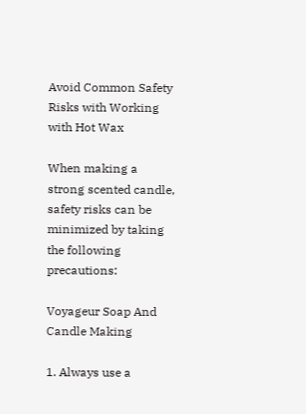Avoid Common Safety Risks with Working with Hot Wax

When making a strong scented candle, safety risks can be minimized by taking the following precautions:

Voyageur Soap And Candle Making

1. Always use a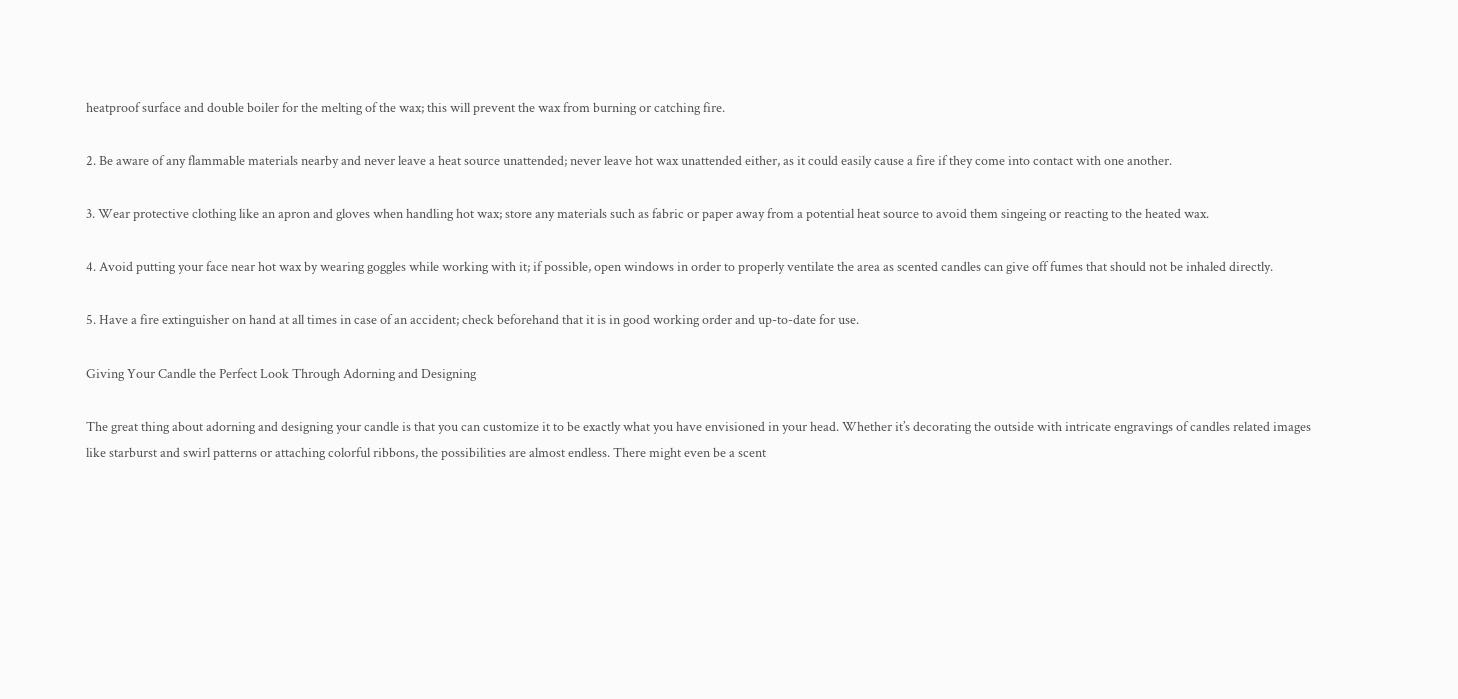heatproof surface and double boiler for the melting of the wax; this will prevent the wax from burning or catching fire.

2. Be aware of any flammable materials nearby and never leave a heat source unattended; never leave hot wax unattended either, as it could easily cause a fire if they come into contact with one another.

3. Wear protective clothing like an apron and gloves when handling hot wax; store any materials such as fabric or paper away from a potential heat source to avoid them singeing or reacting to the heated wax.

4. Avoid putting your face near hot wax by wearing goggles while working with it; if possible, open windows in order to properly ventilate the area as scented candles can give off fumes that should not be inhaled directly.

5. Have a fire extinguisher on hand at all times in case of an accident; check beforehand that it is in good working order and up-to-date for use.

Giving Your Candle the Perfect Look Through Adorning and Designing

The great thing about adorning and designing your candle is that you can customize it to be exactly what you have envisioned in your head. Whether it’s decorating the outside with intricate engravings of candles related images like starburst and swirl patterns or attaching colorful ribbons, the possibilities are almost endless. There might even be a scent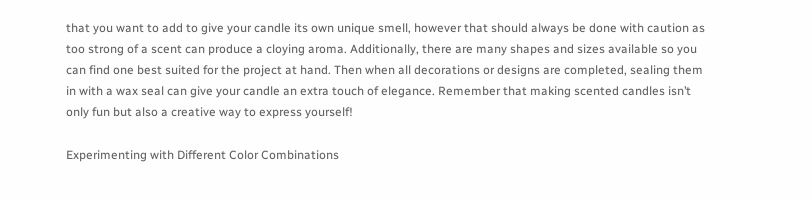that you want to add to give your candle its own unique smell, however that should always be done with caution as too strong of a scent can produce a cloying aroma. Additionally, there are many shapes and sizes available so you can find one best suited for the project at hand. Then when all decorations or designs are completed, sealing them in with a wax seal can give your candle an extra touch of elegance. Remember that making scented candles isn’t only fun but also a creative way to express yourself!

Experimenting with Different Color Combinations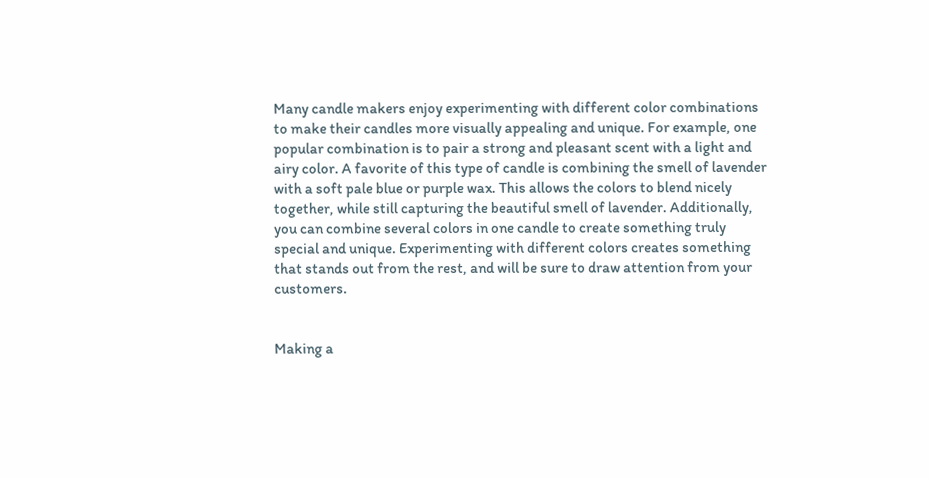Many candle makers enjoy experimenting with different color combinations to make their candles more visually appealing and unique. For example, one popular combination is to pair a strong and pleasant scent with a light and airy color. A favorite of this type of candle is combining the smell of lavender with a soft pale blue or purple wax. This allows the colors to blend nicely together, while still capturing the beautiful smell of lavender. Additionally, you can combine several colors in one candle to create something truly special and unique. Experimenting with different colors creates something that stands out from the rest, and will be sure to draw attention from your customers.


Making a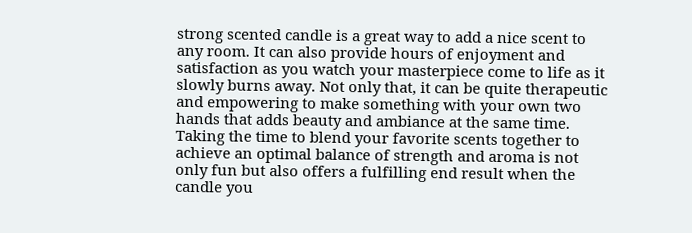strong scented candle is a great way to add a nice scent to any room. It can also provide hours of enjoyment and satisfaction as you watch your masterpiece come to life as it slowly burns away. Not only that, it can be quite therapeutic and empowering to make something with your own two hands that adds beauty and ambiance at the same time. Taking the time to blend your favorite scents together to achieve an optimal balance of strength and aroma is not only fun but also offers a fulfilling end result when the candle you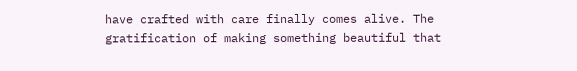have crafted with care finally comes alive. The gratification of making something beautiful that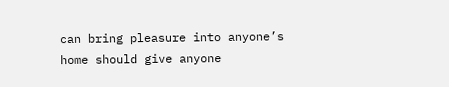can bring pleasure into anyone’s home should give anyone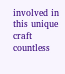involved in this unique craft countless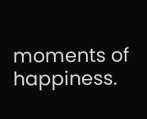moments of happiness.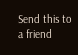Send this to a friend